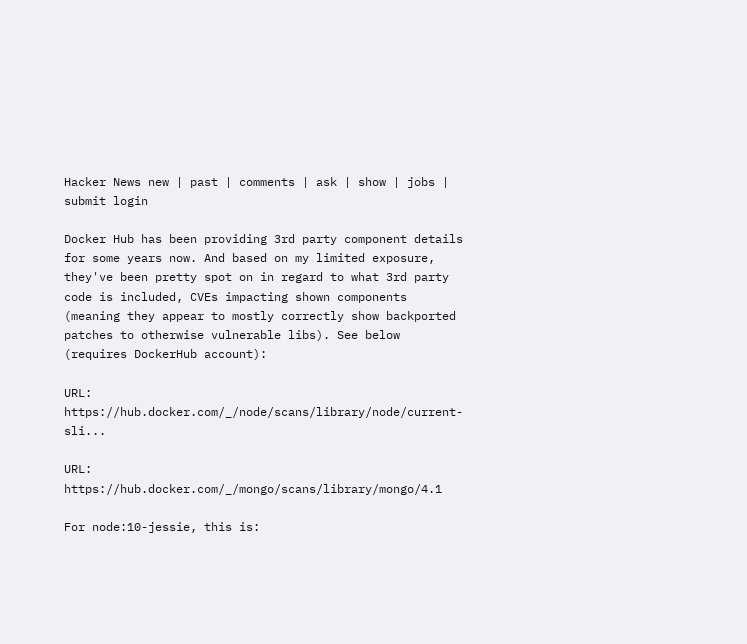Hacker News new | past | comments | ask | show | jobs | submit login

Docker Hub has been providing 3rd party component details for some years now. And based on my limited exposure, they've been pretty spot on in regard to what 3rd party code is included, CVEs impacting shown components (meaning they appear to mostly correctly show backported patches to otherwise vulnerable libs). See below (requires DockerHub account):

URL: https://hub.docker.com/_/node/scans/library/node/current-sli...

URL: https://hub.docker.com/_/mongo/scans/library/mongo/4.1

For node:10-jessie, this is: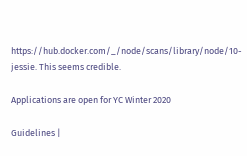https://hub.docker.com/_/node/scans/library/node/10-jessie. This seems credible.

Applications are open for YC Winter 2020

Guidelines |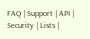FAQ | Support | API | Security | Lists |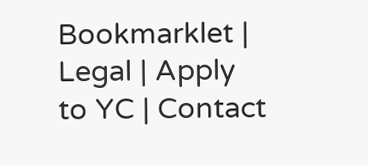Bookmarklet | Legal | Apply to YC | Contact